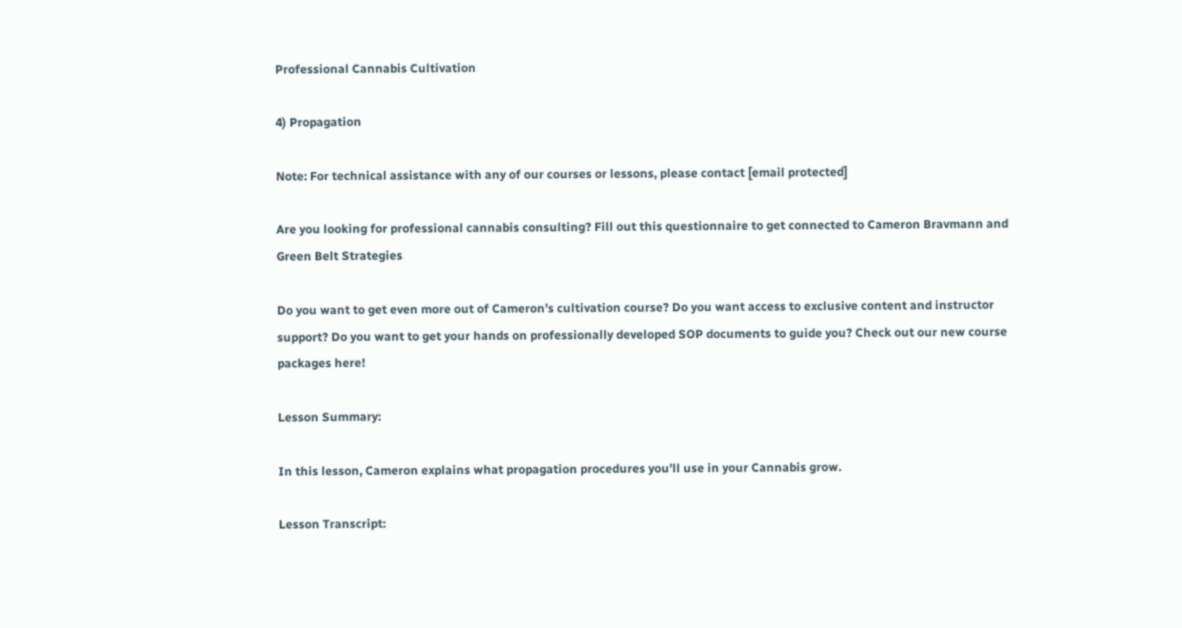Professional Cannabis Cultivation

4) Propagation

Note: For technical assistance with any of our courses or lessons, please contact [email protected]

Are you looking for professional cannabis consulting? Fill out this questionnaire to get connected to Cameron Bravmann and Green Belt Strategies

Do you want to get even more out of Cameron’s cultivation course? Do you want access to exclusive content and instructor support? Do you want to get your hands on professionally developed SOP documents to guide you? Check out our new course packages here!

Lesson Summary:

In this lesson, Cameron explains what propagation procedures you’ll use in your Cannabis grow.

Lesson Transcript: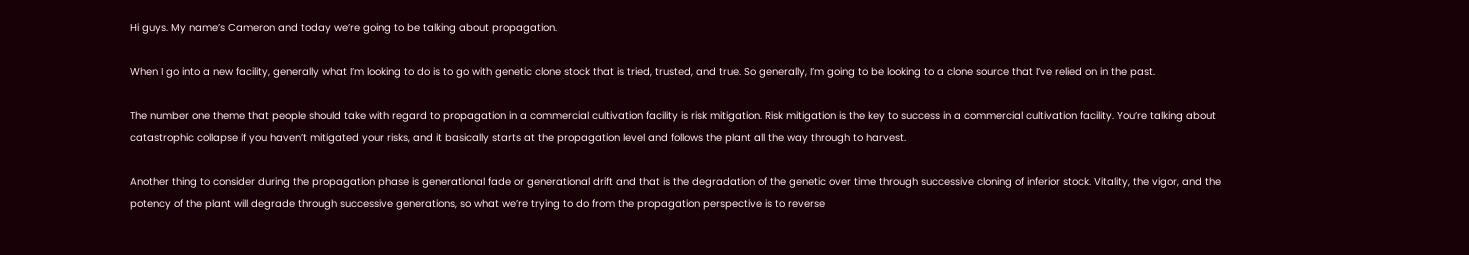Hi guys. My name’s Cameron and today we’re going to be talking about propagation.

When I go into a new facility, generally what I’m looking to do is to go with genetic clone stock that is tried, trusted, and true. So generally, I’m going to be looking to a clone source that I’ve relied on in the past.

The number one theme that people should take with regard to propagation in a commercial cultivation facility is risk mitigation. Risk mitigation is the key to success in a commercial cultivation facility. You’re talking about catastrophic collapse if you haven’t mitigated your risks, and it basically starts at the propagation level and follows the plant all the way through to harvest.

Another thing to consider during the propagation phase is generational fade or generational drift and that is the degradation of the genetic over time through successive cloning of inferior stock. Vitality, the vigor, and the potency of the plant will degrade through successive generations, so what we’re trying to do from the propagation perspective is to reverse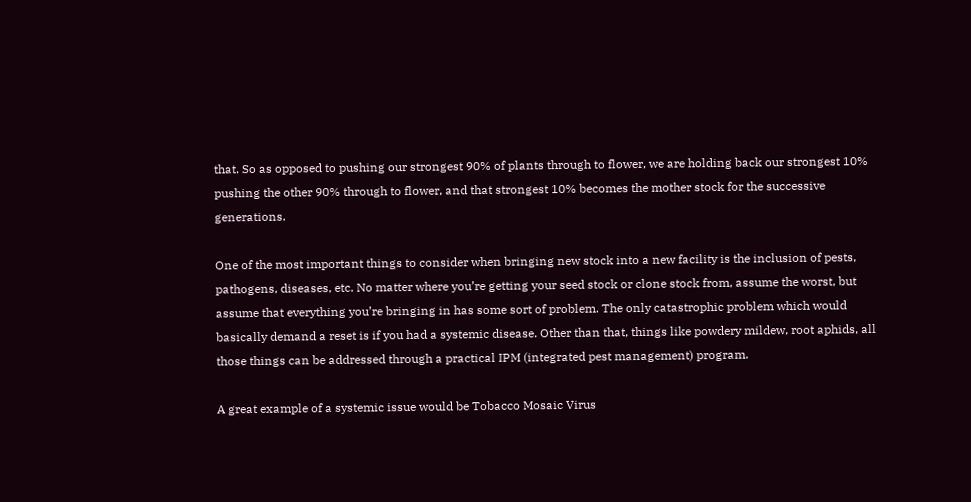that. So as opposed to pushing our strongest 90% of plants through to flower, we are holding back our strongest 10% pushing the other 90% through to flower, and that strongest 10% becomes the mother stock for the successive generations.

One of the most important things to consider when bringing new stock into a new facility is the inclusion of pests, pathogens, diseases, etc. No matter where you’re getting your seed stock or clone stock from, assume the worst, but assume that everything you’re bringing in has some sort of problem. The only catastrophic problem which would basically demand a reset is if you had a systemic disease. Other than that, things like powdery mildew, root aphids, all those things can be addressed through a practical IPM (integrated pest management) program.

A great example of a systemic issue would be Tobacco Mosaic Virus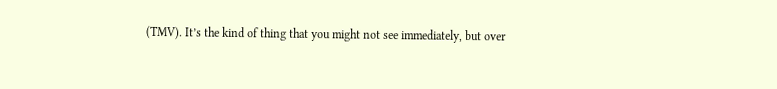(TMV). It’s the kind of thing that you might not see immediately, but over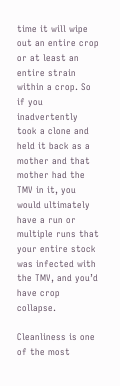time it will wipe out an entire crop or at least an entire strain within a crop. So if you inadvertently took a clone and held it back as a mother and that mother had the TMV in it, you would ultimately have a run or multiple runs that your entire stock was infected with the TMV, and you’d have crop collapse.

Cleanliness is one of the most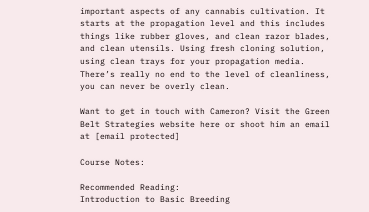important aspects of any cannabis cultivation. It starts at the propagation level and this includes things like rubber gloves, and clean razor blades, and clean utensils. Using fresh cloning solution, using clean trays for your propagation media. There’s really no end to the level of cleanliness, you can never be overly clean.

Want to get in touch with Cameron? Visit the Green Belt Strategies website here or shoot him an email at [email protected]

Course Notes:

Recommended Reading:
Introduction to Basic Breeding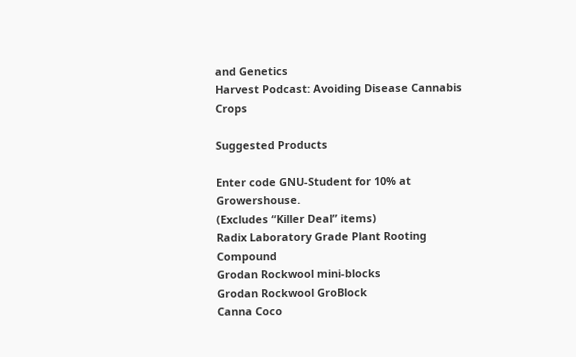and Genetics
Harvest Podcast: Avoiding Disease Cannabis Crops

Suggested Products

Enter code GNU-Student for 10% at Growershouse.
(Excludes “Killer Deal” items)
Radix Laboratory Grade Plant Rooting Compound
Grodan Rockwool mini-blocks
Grodan Rockwool GroBlock
Canna Coco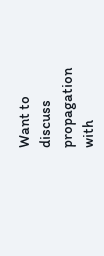Want to discuss propagation with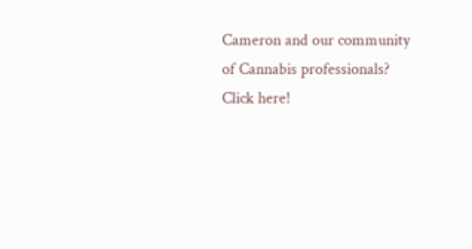Cameron and our community of Cannabis professionals? Click here!